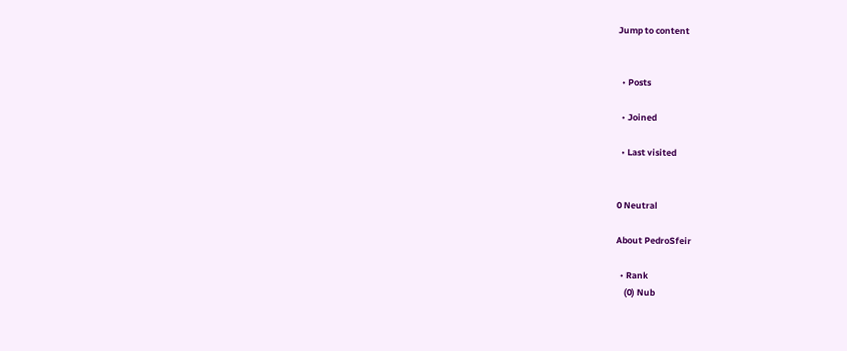Jump to content


  • Posts

  • Joined

  • Last visited


0 Neutral

About PedroSfeir

  • Rank
    (0) Nub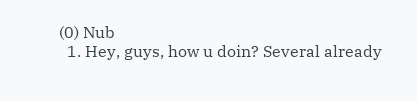(0) Nub
  1. Hey, guys, how u doin? Several already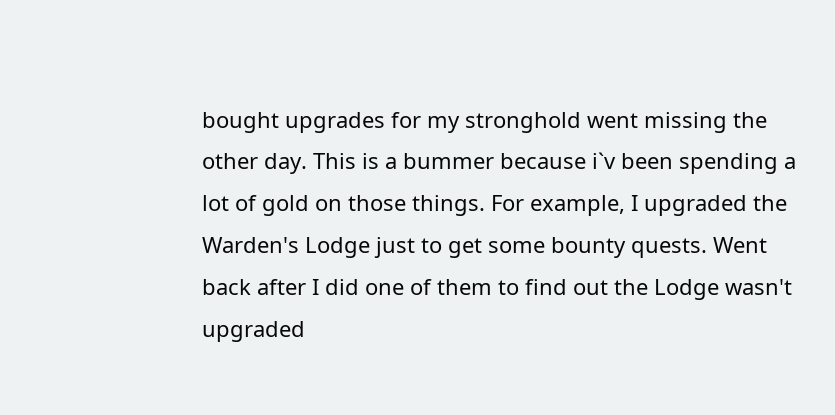bought upgrades for my stronghold went missing the other day. This is a bummer because i`v been spending a lot of gold on those things. For example, I upgraded the Warden's Lodge just to get some bounty quests. Went back after I did one of them to find out the Lodge wasn't upgraded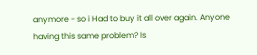anymore - so i Had to buy it all over again. Anyone having this same problem? Is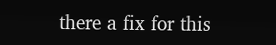there a fix for this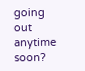going out anytime soon?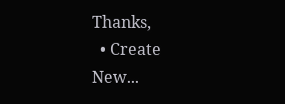Thanks,
  • Create New...